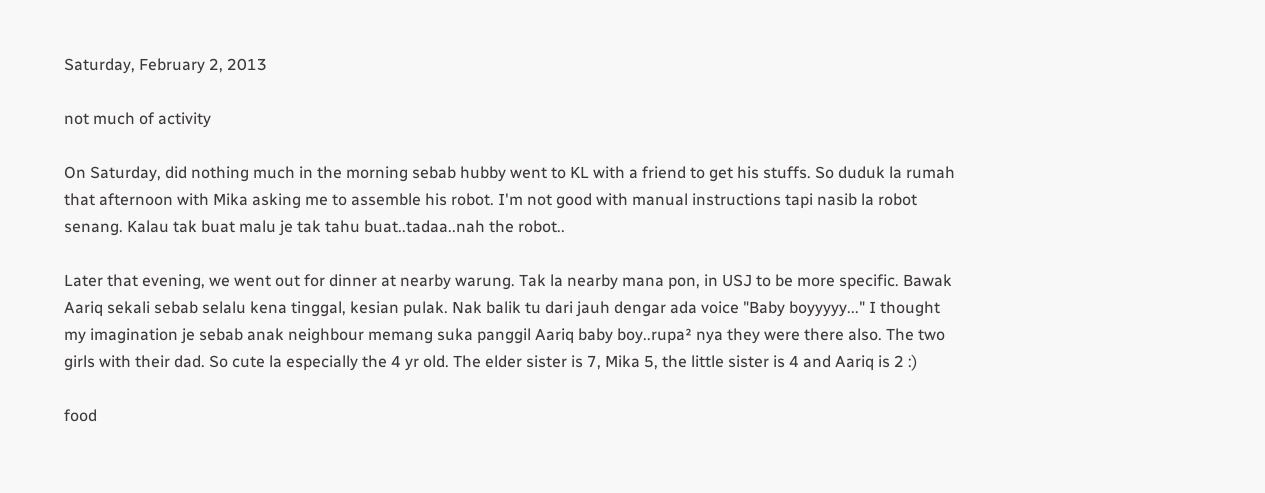Saturday, February 2, 2013

not much of activity

On Saturday, did nothing much in the morning sebab hubby went to KL with a friend to get his stuffs. So duduk la rumah that afternoon with Mika asking me to assemble his robot. I'm not good with manual instructions tapi nasib la robot senang. Kalau tak buat malu je tak tahu buat..tadaa..nah the robot..

Later that evening, we went out for dinner at nearby warung. Tak la nearby mana pon, in USJ to be more specific. Bawak Aariq sekali sebab selalu kena tinggal, kesian pulak. Nak balik tu dari jauh dengar ada voice "Baby boyyyyy..." I thought my imagination je sebab anak neighbour memang suka panggil Aariq baby boy..rupa² nya they were there also. The two girls with their dad. So cute la especially the 4 yr old. The elder sister is 7, Mika 5, the little sister is 4 and Aariq is 2 :)

food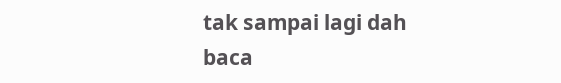tak sampai lagi dah baca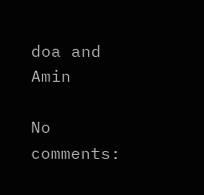doa and Amin

No comments: